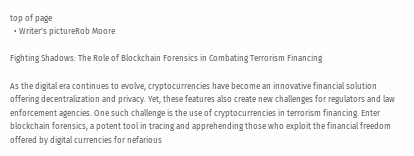top of page
  • Writer's pictureRob Moore

Fighting Shadows: The Role of Blockchain Forensics in Combating Terrorism Financing

As the digital era continues to evolve, cryptocurrencies have become an innovative financial solution offering decentralization and privacy. Yet, these features also create new challenges for regulators and law enforcement agencies. One such challenge is the use of cryptocurrencies in terrorism financing. Enter blockchain forensics, a potent tool in tracing and apprehending those who exploit the financial freedom offered by digital currencies for nefarious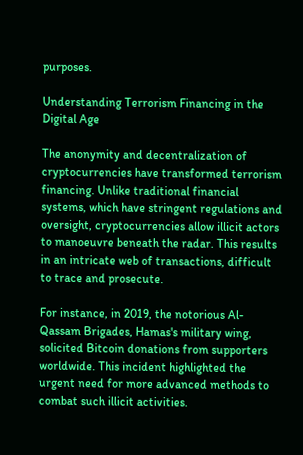purposes.

Understanding Terrorism Financing in the Digital Age

The anonymity and decentralization of cryptocurrencies have transformed terrorism financing. Unlike traditional financial systems, which have stringent regulations and oversight, cryptocurrencies allow illicit actors to manoeuvre beneath the radar. This results in an intricate web of transactions, difficult to trace and prosecute.

For instance, in 2019, the notorious Al-Qassam Brigades, Hamas's military wing, solicited Bitcoin donations from supporters worldwide. This incident highlighted the urgent need for more advanced methods to combat such illicit activities.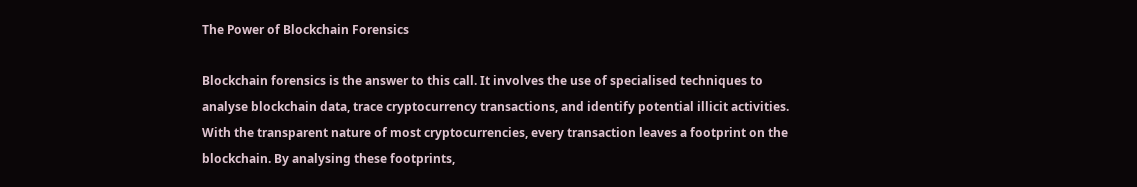The Power of Blockchain Forensics

Blockchain forensics is the answer to this call. It involves the use of specialised techniques to analyse blockchain data, trace cryptocurrency transactions, and identify potential illicit activities. With the transparent nature of most cryptocurrencies, every transaction leaves a footprint on the blockchain. By analysing these footprints,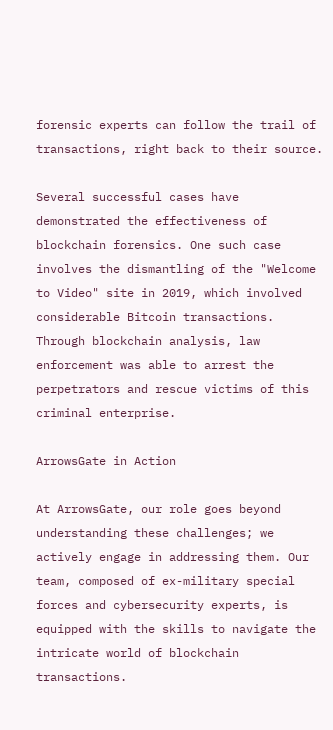forensic experts can follow the trail of transactions, right back to their source.

Several successful cases have demonstrated the effectiveness of blockchain forensics. One such case involves the dismantling of the "Welcome to Video" site in 2019, which involved considerable Bitcoin transactions. Through blockchain analysis, law enforcement was able to arrest the perpetrators and rescue victims of this criminal enterprise.

ArrowsGate in Action

At ArrowsGate, our role goes beyond understanding these challenges; we actively engage in addressing them. Our team, composed of ex-military special forces and cybersecurity experts, is equipped with the skills to navigate the intricate world of blockchain transactions.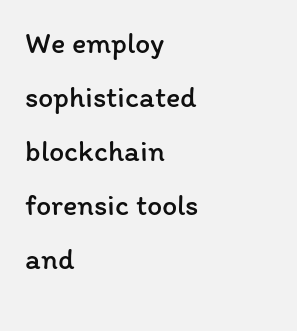We employ sophisticated blockchain forensic tools and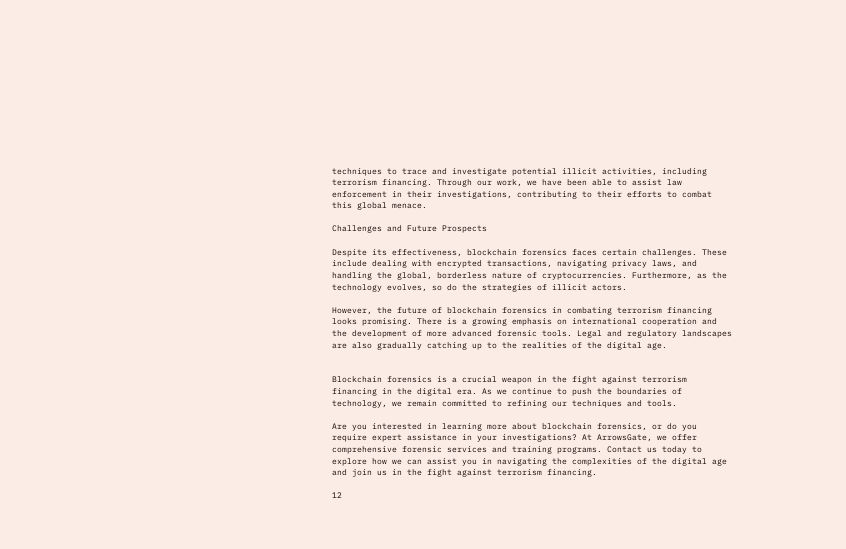techniques to trace and investigate potential illicit activities, including terrorism financing. Through our work, we have been able to assist law enforcement in their investigations, contributing to their efforts to combat this global menace.

Challenges and Future Prospects

Despite its effectiveness, blockchain forensics faces certain challenges. These include dealing with encrypted transactions, navigating privacy laws, and handling the global, borderless nature of cryptocurrencies. Furthermore, as the technology evolves, so do the strategies of illicit actors.

However, the future of blockchain forensics in combating terrorism financing looks promising. There is a growing emphasis on international cooperation and the development of more advanced forensic tools. Legal and regulatory landscapes are also gradually catching up to the realities of the digital age.


Blockchain forensics is a crucial weapon in the fight against terrorism financing in the digital era. As we continue to push the boundaries of technology, we remain committed to refining our techniques and tools.

Are you interested in learning more about blockchain forensics, or do you require expert assistance in your investigations? At ArrowsGate, we offer comprehensive forensic services and training programs. Contact us today to explore how we can assist you in navigating the complexities of the digital age and join us in the fight against terrorism financing.

12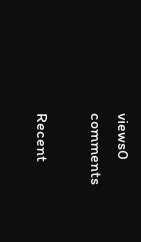views0 comments

Recent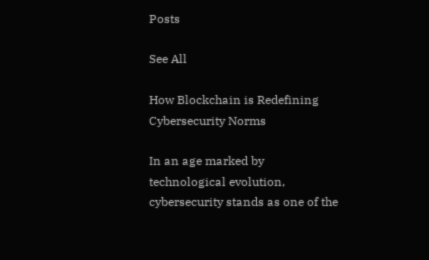Posts

See All

How Blockchain is Redefining Cybersecurity Norms

In an age marked by technological evolution, cybersecurity stands as one of the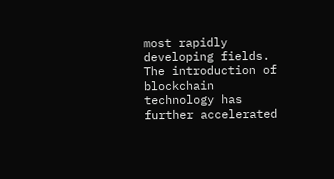most rapidly developing fields. The introduction of blockchain technology has further accelerated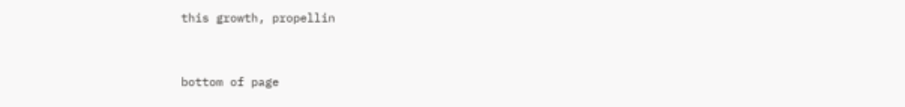this growth, propellin


bottom of page